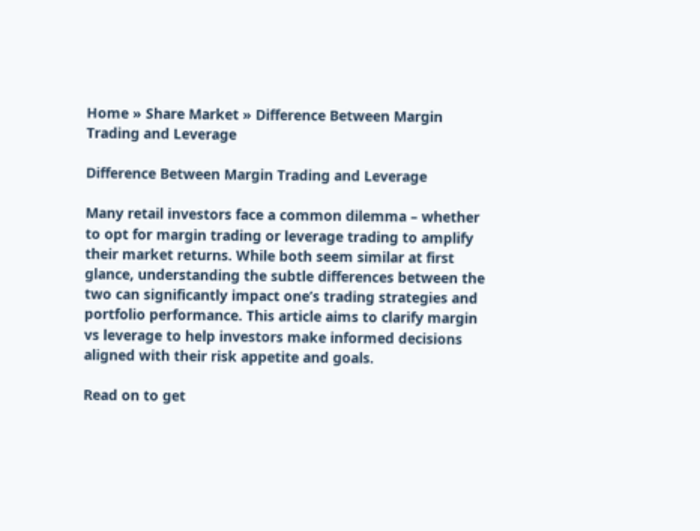Home » Share Market » Difference Between Margin Trading and Leverage

Difference Between Margin Trading and Leverage

Many retail investors face a common dilemma – whether to opt for margin trading or leverage trading to amplify their market returns. While both seem similar at first glance, understanding the subtle differences between the two can significantly impact one’s trading strategies and portfolio performance. This article aims to clarify margin vs leverage to help investors make informed decisions aligned with their risk appetite and goals.

Read on to get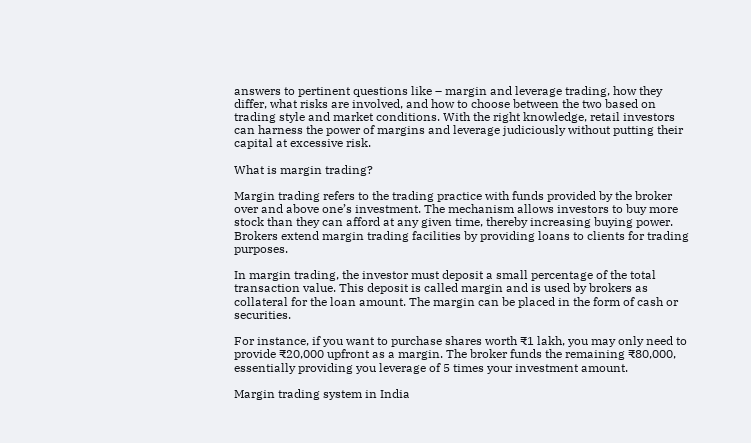answers to pertinent questions like – margin and leverage trading, how they differ, what risks are involved, and how to choose between the two based on trading style and market conditions. With the right knowledge, retail investors can harness the power of margins and leverage judiciously without putting their capital at excessive risk.

What is margin trading?

Margin trading refers to the trading practice with funds provided by the broker over and above one’s investment. The mechanism allows investors to buy more stock than they can afford at any given time, thereby increasing buying power. Brokers extend margin trading facilities by providing loans to clients for trading purposes.

In margin trading, the investor must deposit a small percentage of the total transaction value. This deposit is called margin and is used by brokers as collateral for the loan amount. The margin can be placed in the form of cash or securities.

For instance, if you want to purchase shares worth ₹1 lakh, you may only need to provide ₹20,000 upfront as a margin. The broker funds the remaining ₹80,000, essentially providing you leverage of 5 times your investment amount.

Margin trading system in India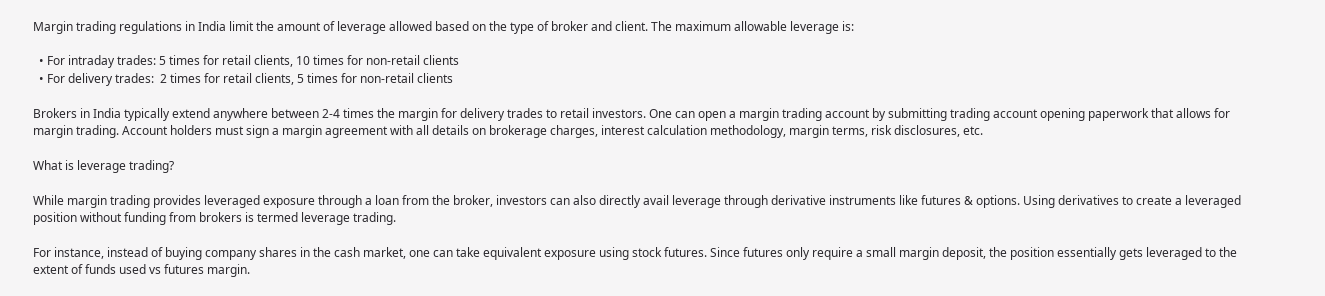Margin trading regulations in India limit the amount of leverage allowed based on the type of broker and client. The maximum allowable leverage is:

  • For intraday trades: 5 times for retail clients, 10 times for non-retail clients
  • For delivery trades:  2 times for retail clients, 5 times for non-retail clients

Brokers in India typically extend anywhere between 2-4 times the margin for delivery trades to retail investors. One can open a margin trading account by submitting trading account opening paperwork that allows for margin trading. Account holders must sign a margin agreement with all details on brokerage charges, interest calculation methodology, margin terms, risk disclosures, etc.

What is leverage trading?

While margin trading provides leveraged exposure through a loan from the broker, investors can also directly avail leverage through derivative instruments like futures & options. Using derivatives to create a leveraged position without funding from brokers is termed leverage trading.

For instance, instead of buying company shares in the cash market, one can take equivalent exposure using stock futures. Since futures only require a small margin deposit, the position essentially gets leveraged to the extent of funds used vs futures margin.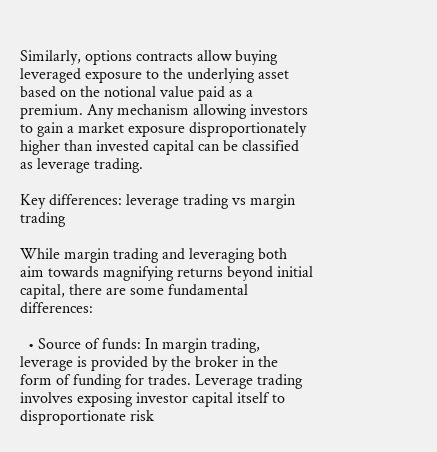Similarly, options contracts allow buying leveraged exposure to the underlying asset based on the notional value paid as a premium. Any mechanism allowing investors to gain a market exposure disproportionately higher than invested capital can be classified as leverage trading.

Key differences: leverage trading vs margin trading

While margin trading and leveraging both aim towards magnifying returns beyond initial capital, there are some fundamental differences:

  • Source of funds: In margin trading, leverage is provided by the broker in the form of funding for trades. Leverage trading involves exposing investor capital itself to disproportionate risk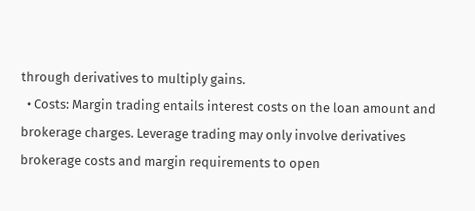through derivatives to multiply gains.
  • Costs: Margin trading entails interest costs on the loan amount and brokerage charges. Leverage trading may only involve derivatives brokerage costs and margin requirements to open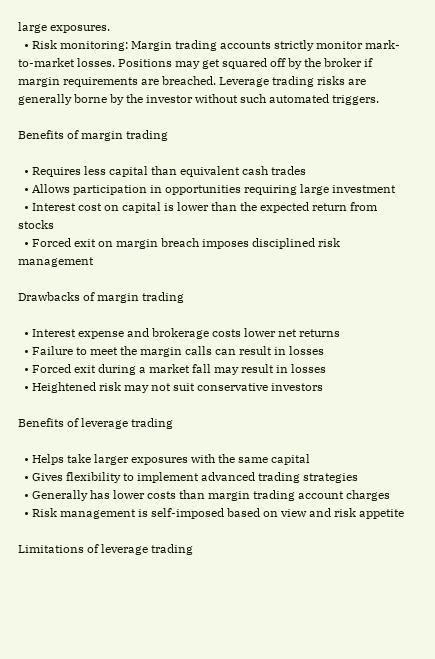large exposures.
  • Risk monitoring: Margin trading accounts strictly monitor mark-to-market losses. Positions may get squared off by the broker if margin requirements are breached. Leverage trading risks are generally borne by the investor without such automated triggers.

Benefits of margin trading

  • Requires less capital than equivalent cash trades
  • Allows participation in opportunities requiring large investment
  • Interest cost on capital is lower than the expected return from stocks
  • Forced exit on margin breach imposes disciplined risk management

Drawbacks of margin trading

  • Interest expense and brokerage costs lower net returns
  • Failure to meet the margin calls can result in losses
  • Forced exit during a market fall may result in losses
  • Heightened risk may not suit conservative investors

Benefits of leverage trading

  • Helps take larger exposures with the same capital
  • Gives flexibility to implement advanced trading strategies
  • Generally has lower costs than margin trading account charges
  • Risk management is self-imposed based on view and risk appetite

Limitations of leverage trading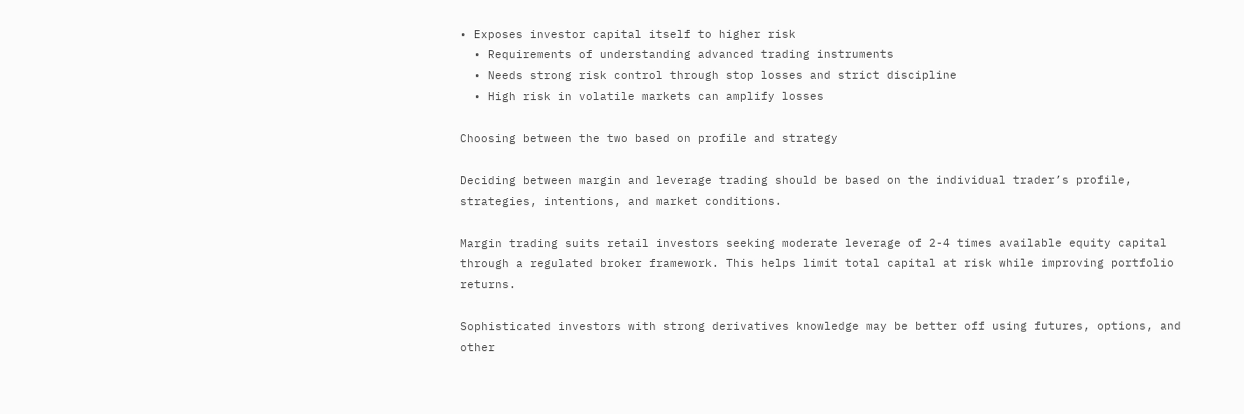• Exposes investor capital itself to higher risk
  • Requirements of understanding advanced trading instruments
  • Needs strong risk control through stop losses and strict discipline
  • High risk in volatile markets can amplify losses

Choosing between the two based on profile and strategy

Deciding between margin and leverage trading should be based on the individual trader’s profile, strategies, intentions, and market conditions.

Margin trading suits retail investors seeking moderate leverage of 2-4 times available equity capital through a regulated broker framework. This helps limit total capital at risk while improving portfolio returns.

Sophisticated investors with strong derivatives knowledge may be better off using futures, options, and other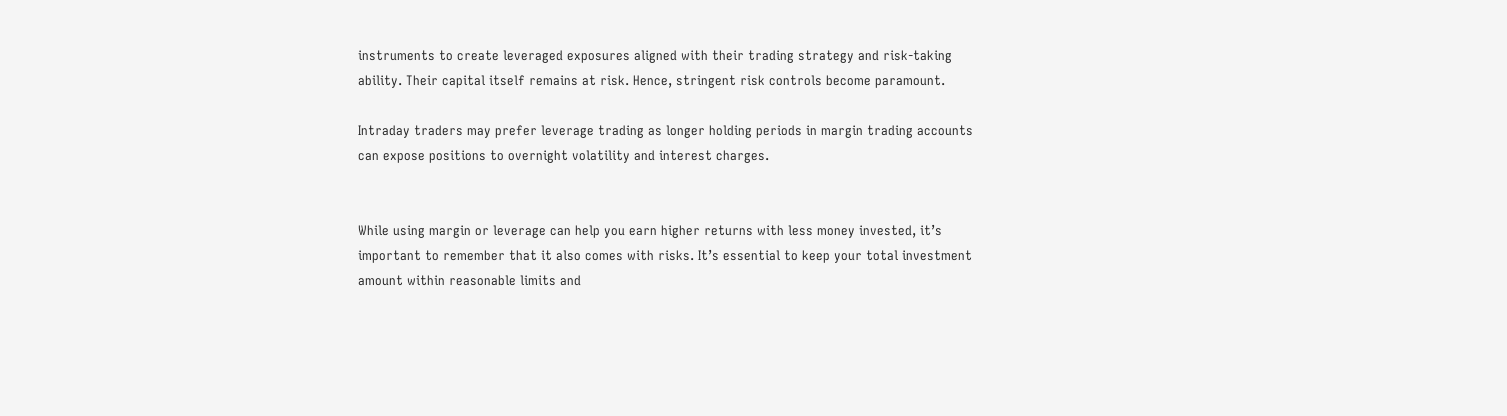instruments to create leveraged exposures aligned with their trading strategy and risk-taking ability. Their capital itself remains at risk. Hence, stringent risk controls become paramount.

Intraday traders may prefer leverage trading as longer holding periods in margin trading accounts can expose positions to overnight volatility and interest charges.


While using margin or leverage can help you earn higher returns with less money invested, it’s important to remember that it also comes with risks. It’s essential to keep your total investment amount within reasonable limits and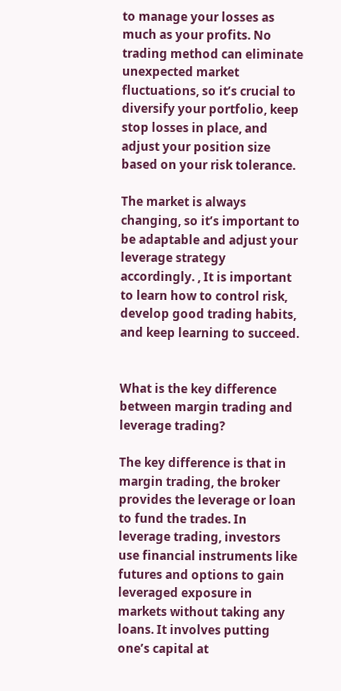to manage your losses as much as your profits. No trading method can eliminate unexpected market fluctuations, so it’s crucial to diversify your portfolio, keep stop losses in place, and adjust your position size based on your risk tolerance.

The market is always changing, so it’s important to be adaptable and adjust your leverage strategy accordingly. , It is important to learn how to control risk, develop good trading habits, and keep learning to succeed.


What is the key difference between margin trading and leverage trading?

The key difference is that in margin trading, the broker provides the leverage or loan to fund the trades. In leverage trading, investors use financial instruments like futures and options to gain leveraged exposure in markets without taking any loans. It involves putting one’s capital at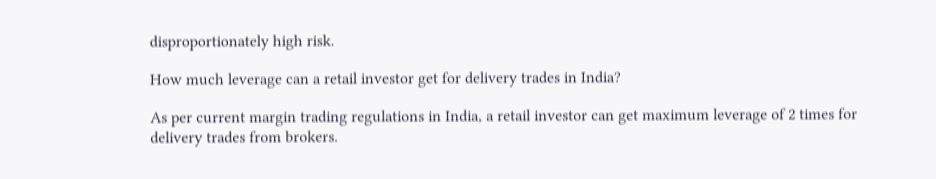disproportionately high risk.

How much leverage can a retail investor get for delivery trades in India?

As per current margin trading regulations in India, a retail investor can get maximum leverage of 2 times for delivery trades from brokers.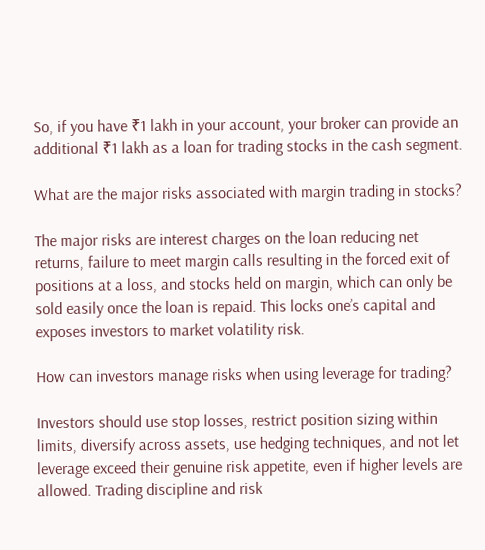So, if you have ₹1 lakh in your account, your broker can provide an additional ₹1 lakh as a loan for trading stocks in the cash segment.

What are the major risks associated with margin trading in stocks?

The major risks are interest charges on the loan reducing net returns, failure to meet margin calls resulting in the forced exit of positions at a loss, and stocks held on margin, which can only be sold easily once the loan is repaid. This locks one’s capital and exposes investors to market volatility risk.

How can investors manage risks when using leverage for trading?

Investors should use stop losses, restrict position sizing within limits, diversify across assets, use hedging techniques, and not let leverage exceed their genuine risk appetite, even if higher levels are allowed. Trading discipline and risk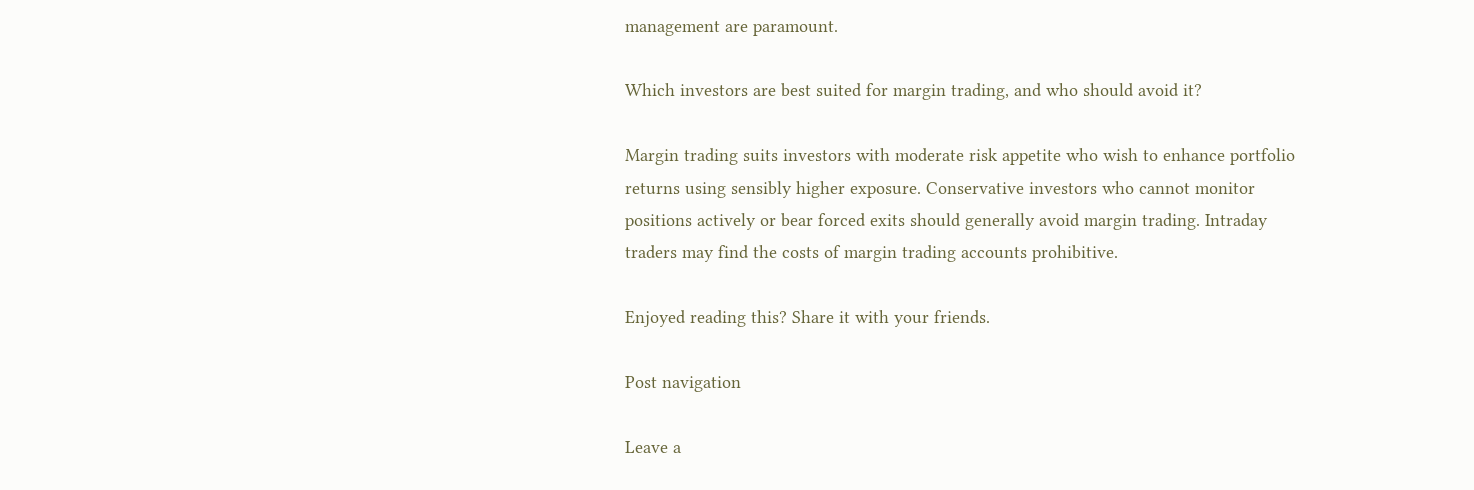management are paramount.

Which investors are best suited for margin trading, and who should avoid it?

Margin trading suits investors with moderate risk appetite who wish to enhance portfolio returns using sensibly higher exposure. Conservative investors who cannot monitor positions actively or bear forced exits should generally avoid margin trading. Intraday traders may find the costs of margin trading accounts prohibitive.

Enjoyed reading this? Share it with your friends.

Post navigation

Leave a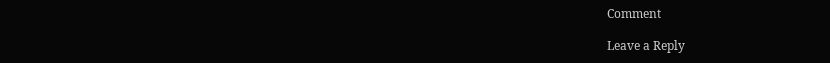Comment

Leave a Reply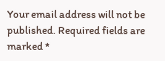Your email address will not be published. Required fields are marked *